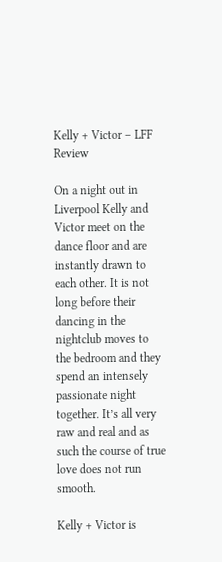Kelly + Victor – LFF Review

On a night out in Liverpool Kelly and Victor meet on the dance floor and are instantly drawn to each other. It is not long before their dancing in the nightclub moves to the bedroom and they spend an intensely passionate night together. It’s all very raw and real and as such the course of true love does not run smooth.

Kelly + Victor is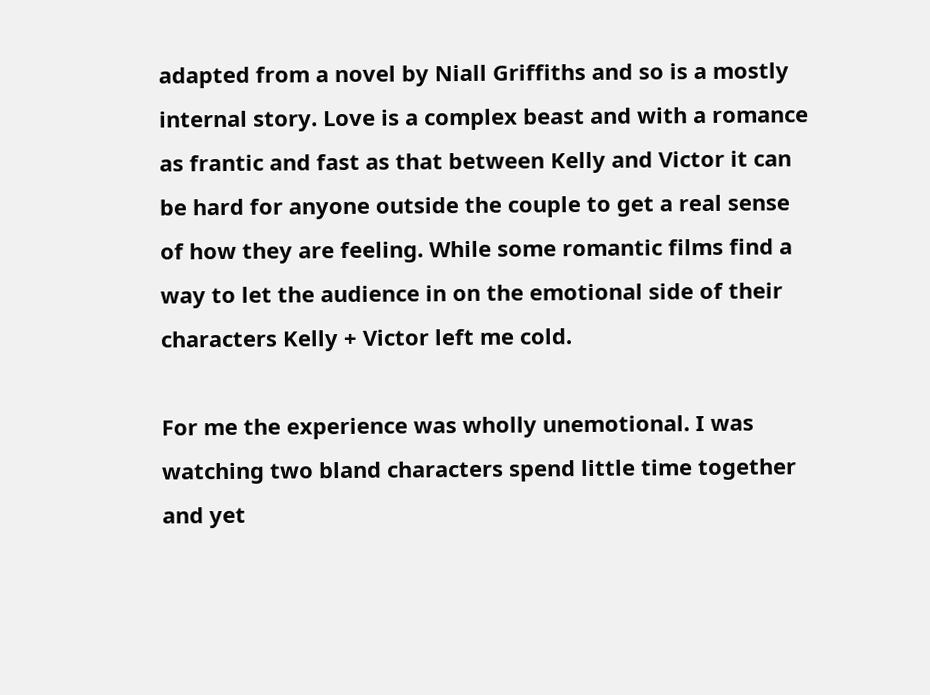adapted from a novel by Niall Griffiths and so is a mostly internal story. Love is a complex beast and with a romance as frantic and fast as that between Kelly and Victor it can be hard for anyone outside the couple to get a real sense of how they are feeling. While some romantic films find a way to let the audience in on the emotional side of their characters Kelly + Victor left me cold.

For me the experience was wholly unemotional. I was watching two bland characters spend little time together and yet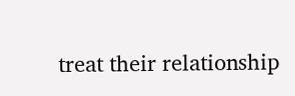treat their relationship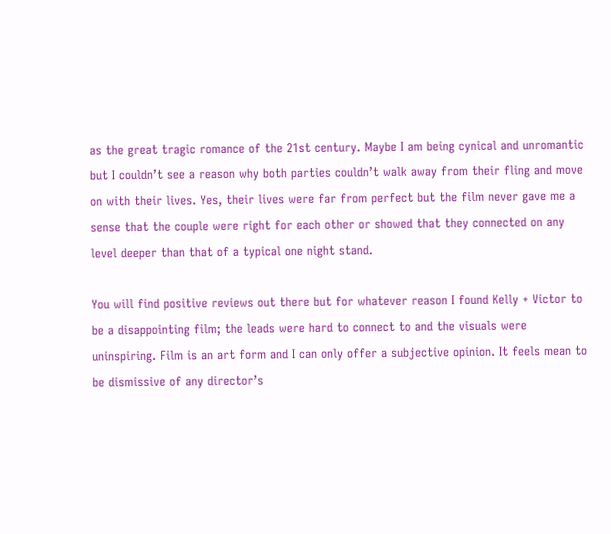as the great tragic romance of the 21st century. Maybe I am being cynical and unromantic but I couldn’t see a reason why both parties couldn’t walk away from their fling and move on with their lives. Yes, their lives were far from perfect but the film never gave me a sense that the couple were right for each other or showed that they connected on any level deeper than that of a typical one night stand.

You will find positive reviews out there but for whatever reason I found Kelly + Victor to be a disappointing film; the leads were hard to connect to and the visuals were uninspiring. Film is an art form and I can only offer a subjective opinion. It feels mean to be dismissive of any director’s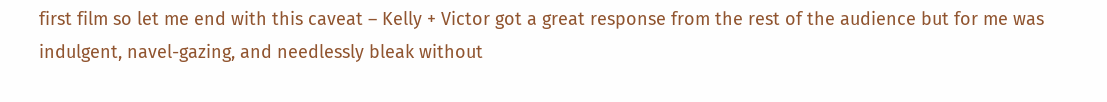first film so let me end with this caveat – Kelly + Victor got a great response from the rest of the audience but for me was indulgent, navel-gazing, and needlessly bleak without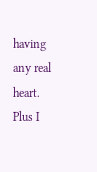having any real heart. Plus I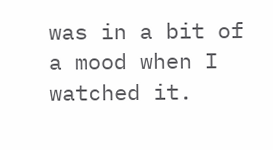was in a bit of a mood when I watched it.